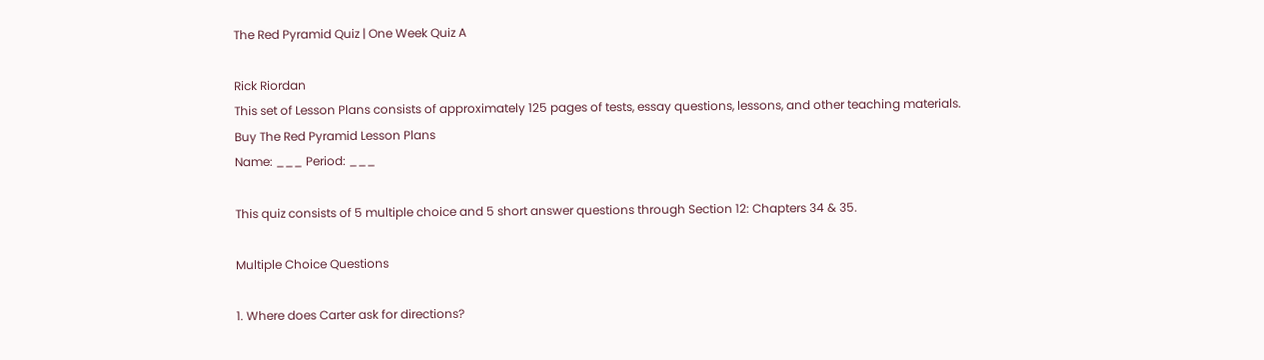The Red Pyramid Quiz | One Week Quiz A

Rick Riordan
This set of Lesson Plans consists of approximately 125 pages of tests, essay questions, lessons, and other teaching materials.
Buy The Red Pyramid Lesson Plans
Name: ___ Period: ___

This quiz consists of 5 multiple choice and 5 short answer questions through Section 12: Chapters 34 & 35.

Multiple Choice Questions

1. Where does Carter ask for directions?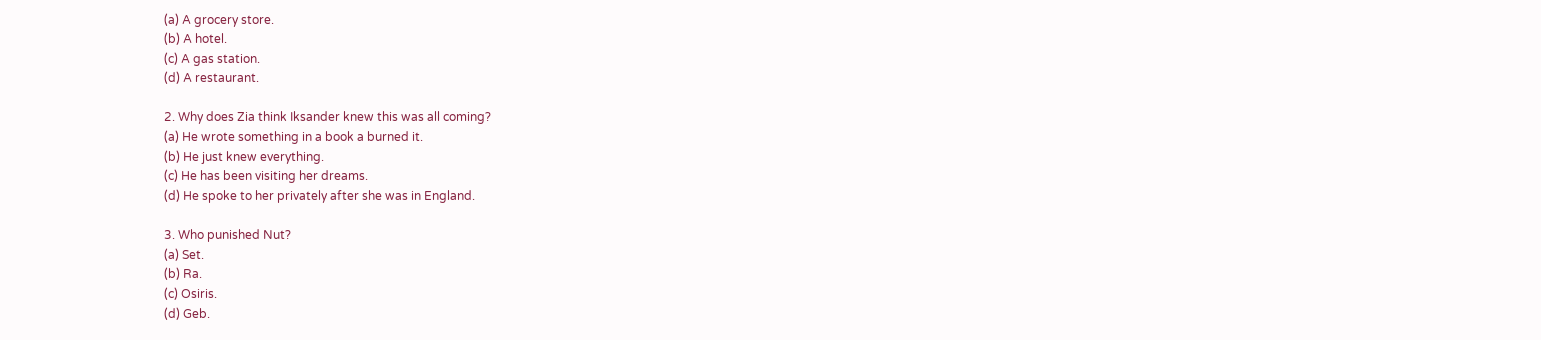(a) A grocery store.
(b) A hotel.
(c) A gas station.
(d) A restaurant.

2. Why does Zia think Iksander knew this was all coming?
(a) He wrote something in a book a burned it.
(b) He just knew everything.
(c) He has been visiting her dreams.
(d) He spoke to her privately after she was in England.

3. Who punished Nut?
(a) Set.
(b) Ra.
(c) Osiris.
(d) Geb.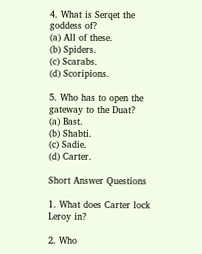4. What is Serqet the goddess of?
(a) All of these.
(b) Spiders.
(c) Scarabs.
(d) Scoripions.

5. Who has to open the gateway to the Duat?
(a) Bast.
(b) Shabti.
(c) Sadie.
(d) Carter.

Short Answer Questions

1. What does Carter lock Leroy in?

2. Who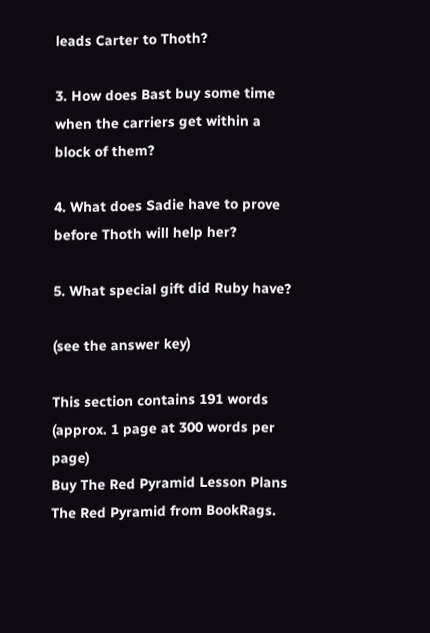leads Carter to Thoth?

3. How does Bast buy some time when the carriers get within a block of them?

4. What does Sadie have to prove before Thoth will help her?

5. What special gift did Ruby have?

(see the answer key)

This section contains 191 words
(approx. 1 page at 300 words per page)
Buy The Red Pyramid Lesson Plans
The Red Pyramid from BookRags.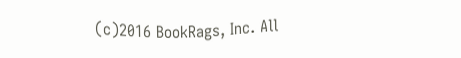(c)2016 BookRags, Inc. All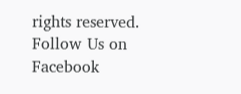rights reserved.
Follow Us on Facebook